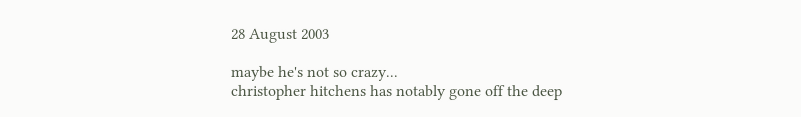28 August 2003

maybe he's not so crazy...
christopher hitchens has notably gone off the deep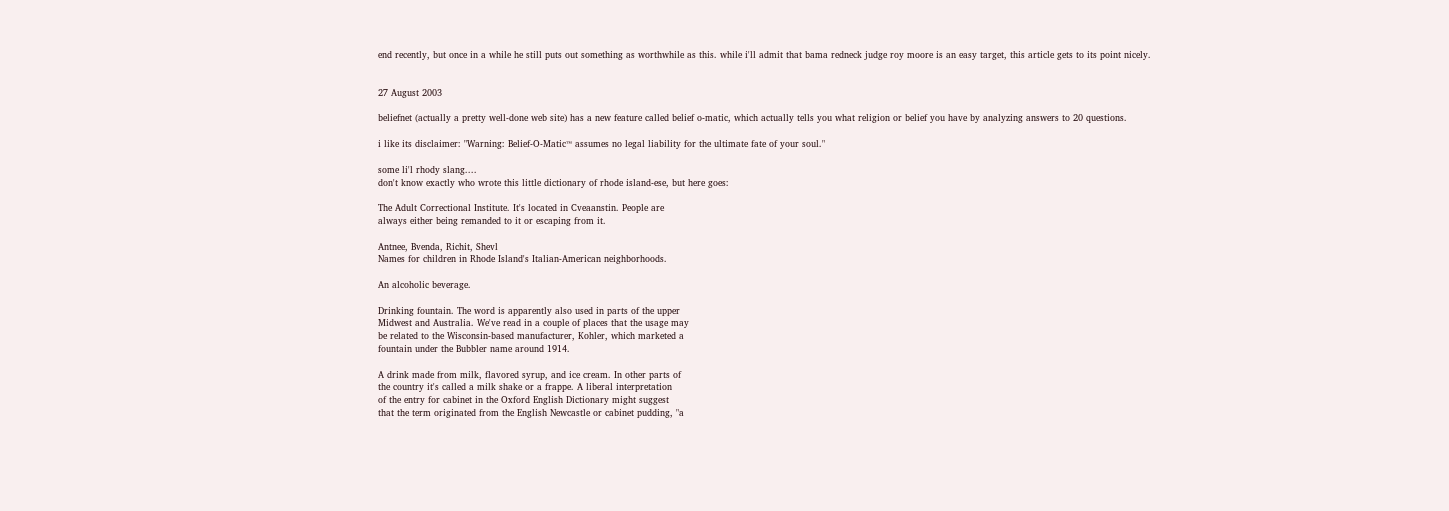end recently, but once in a while he still puts out something as worthwhile as this. while i'll admit that bama redneck judge roy moore is an easy target, this article gets to its point nicely.


27 August 2003

beliefnet (actually a pretty well-done web site) has a new feature called belief o-matic, which actually tells you what religion or belief you have by analyzing answers to 20 questions.

i like its disclaimer: "Warning: Belief-O-Matic™ assumes no legal liability for the ultimate fate of your soul."

some li'l rhody slang....
don't know exactly who wrote this little dictionary of rhode island-ese, but here goes:

The Adult Correctional Institute. It's located in Cveaanstin. People are
always either being remanded to it or escaping from it.

Antnee, Bvenda, Richit, Shevl
Names for children in Rhode Island's Italian-American neighborhoods.

An alcoholic beverage.

Drinking fountain. The word is apparently also used in parts of the upper
Midwest and Australia. We've read in a couple of places that the usage may
be related to the Wisconsin-based manufacturer, Kohler, which marketed a
fountain under the Bubbler name around 1914.

A drink made from milk, flavored syrup, and ice cream. In other parts of
the country it's called a milk shake or a frappe. A liberal interpretation
of the entry for cabinet in the Oxford English Dictionary might suggest
that the term originated from the English Newcastle or cabinet pudding, "a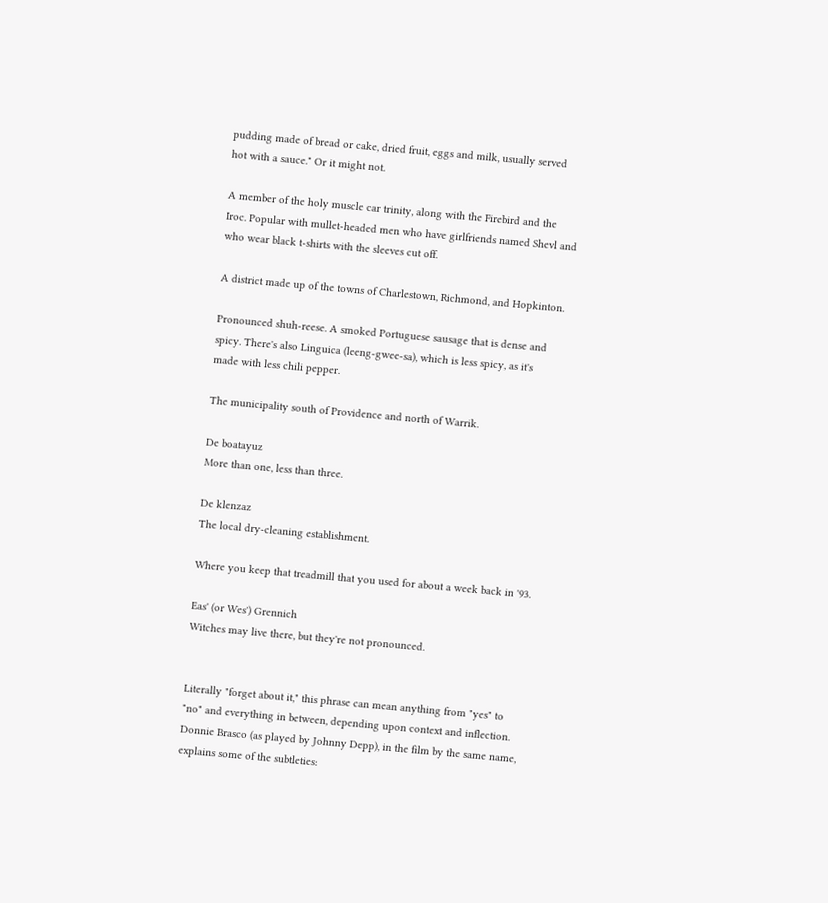pudding made of bread or cake, dried fruit, eggs and milk, usually served
hot with a sauce." Or it might not.

A member of the holy muscle car trinity, along with the Firebird and the
Iroc. Popular with mullet-headed men who have girlfriends named Shevl and
who wear black t-shirts with the sleeves cut off.

A district made up of the towns of Charlestown, Richmond, and Hopkinton.

Pronounced shuh-reese. A smoked Portuguese sausage that is dense and
spicy. There's also Linguica (leeng-gwee-sa), which is less spicy, as it's
made with less chili pepper.

The municipality south of Providence and north of Warrik.

De boatayuz
More than one, less than three.

De klenzaz
The local dry-cleaning establishment.

Where you keep that treadmill that you used for about a week back in '93.

Eas' (or Wes') Grennich
Witches may live there, but they're not pronounced.


Literally "forget about it," this phrase can mean anything from "yes" to
"no" and everything in between, depending upon context and inflection.
Donnie Brasco (as played by Johnny Depp), in the film by the same name,
explains some of the subtleties: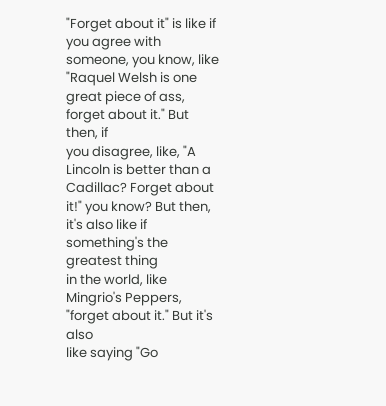"Forget about it" is like if you agree with someone, you know, like
"Raquel Welsh is one great piece of ass, forget about it." But then, if
you disagree, like, "A Lincoln is better than a Cadillac? Forget about
it!" you know? But then, it's also like if something's the greatest thing
in the world, like Mingrio's Peppers, "forget about it." But it's also
like saying "Go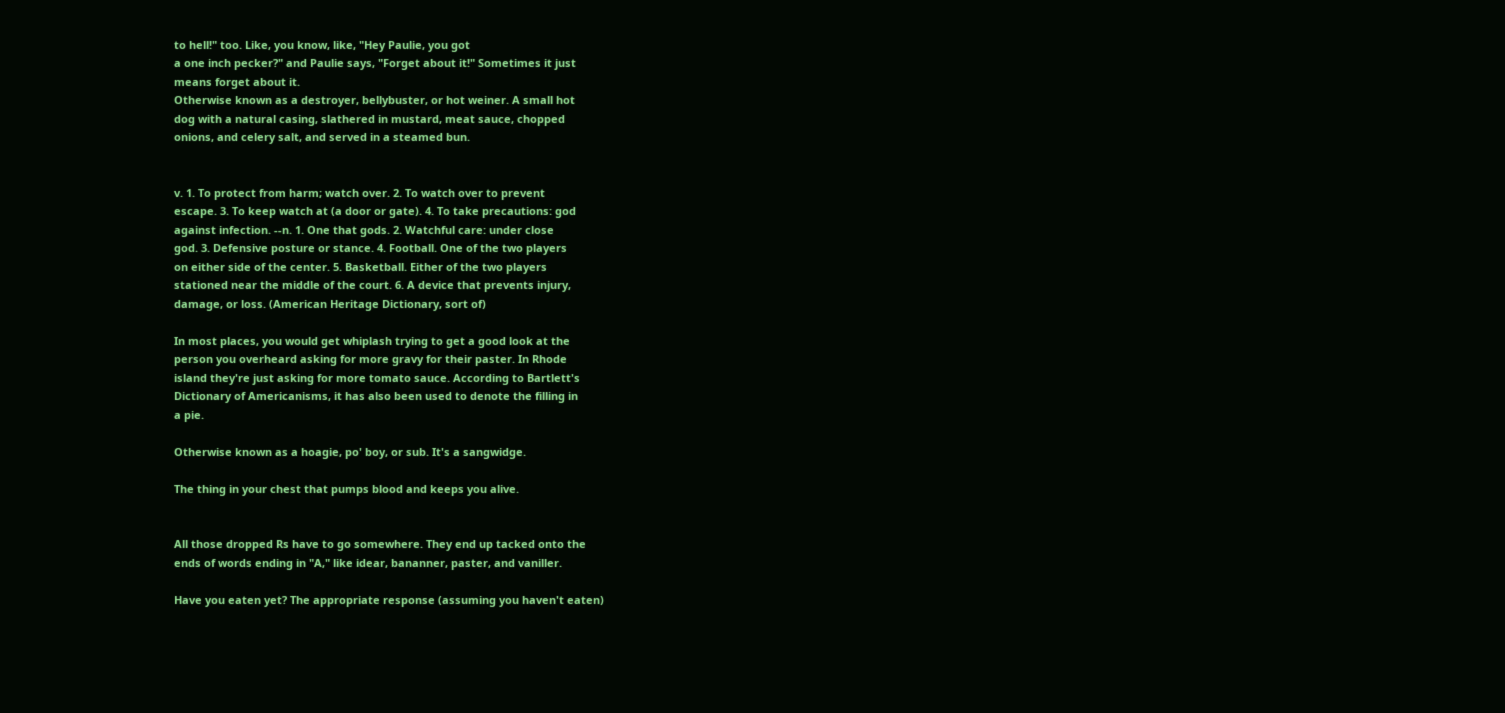to hell!" too. Like, you know, like, "Hey Paulie, you got
a one inch pecker?" and Paulie says, "Forget about it!" Sometimes it just
means forget about it.
Otherwise known as a destroyer, bellybuster, or hot weiner. A small hot
dog with a natural casing, slathered in mustard, meat sauce, chopped
onions, and celery salt, and served in a steamed bun.


v. 1. To protect from harm; watch over. 2. To watch over to prevent
escape. 3. To keep watch at (a door or gate). 4. To take precautions: god
against infection. --n. 1. One that gods. 2. Watchful care: under close
god. 3. Defensive posture or stance. 4. Football. One of the two players
on either side of the center. 5. Basketball. Either of the two players
stationed near the middle of the court. 6. A device that prevents injury,
damage, or loss. (American Heritage Dictionary, sort of)

In most places, you would get whiplash trying to get a good look at the
person you overheard asking for more gravy for their paster. In Rhode
island they're just asking for more tomato sauce. According to Bartlett's
Dictionary of Americanisms, it has also been used to denote the filling in
a pie.

Otherwise known as a hoagie, po' boy, or sub. It's a sangwidge.

The thing in your chest that pumps blood and keeps you alive.


All those dropped Rs have to go somewhere. They end up tacked onto the
ends of words ending in "A," like idear, bananner, paster, and vaniller.

Have you eaten yet? The appropriate response (assuming you haven't eaten)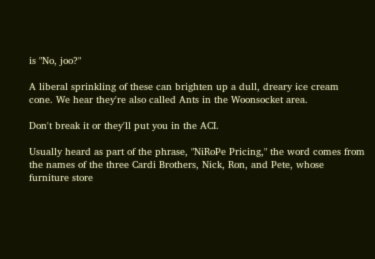is "No, joo?"

A liberal sprinkling of these can brighten up a dull, dreary ice cream
cone. We hear they're also called Ants in the Woonsocket area.

Don't break it or they'll put you in the ACI.

Usually heard as part of the phrase, "NiRoPe Pricing," the word comes from
the names of the three Cardi Brothers, Nick, Ron, and Pete, whose
furniture store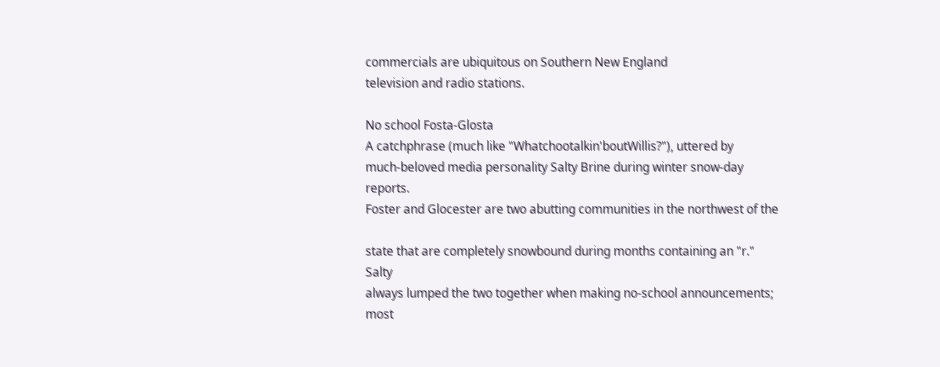commercials are ubiquitous on Southern New England
television and radio stations.

No school Fosta-Glosta
A catchphrase (much like "Whatchootalkin'boutWillis?"), uttered by
much-beloved media personality Salty Brine during winter snow-day reports.
Foster and Glocester are two abutting communities in the northwest of the

state that are completely snowbound during months containing an "r." Salty
always lumped the two together when making no-school announcements; most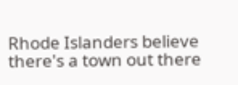Rhode Islanders believe there's a town out there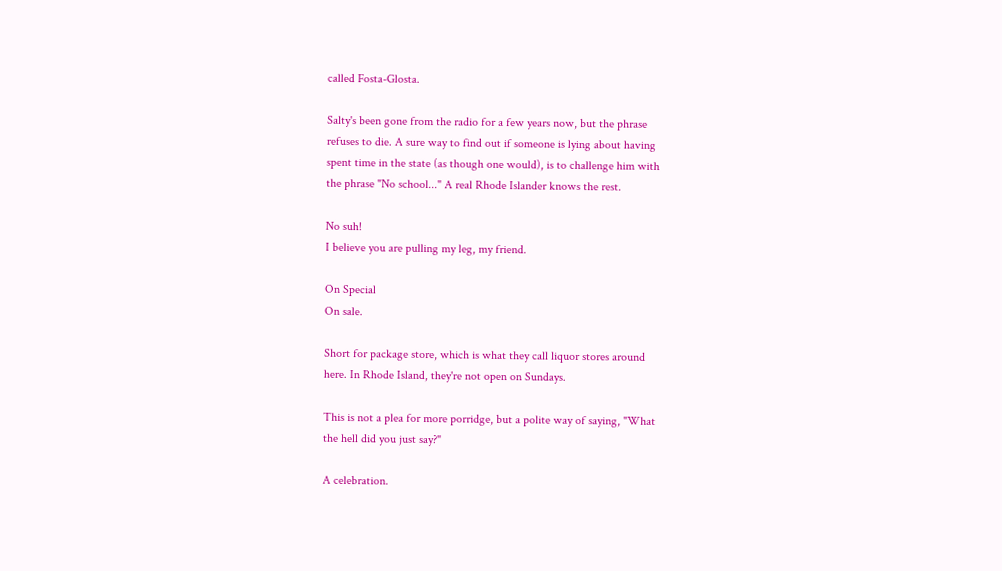called Fosta-Glosta.

Salty's been gone from the radio for a few years now, but the phrase
refuses to die. A sure way to find out if someone is lying about having
spent time in the state (as though one would), is to challenge him with
the phrase "No school..." A real Rhode Islander knows the rest.

No suh!
I believe you are pulling my leg, my friend.

On Special
On sale.

Short for package store, which is what they call liquor stores around
here. In Rhode Island, they're not open on Sundays.

This is not a plea for more porridge, but a polite way of saying, "What
the hell did you just say?"

A celebration.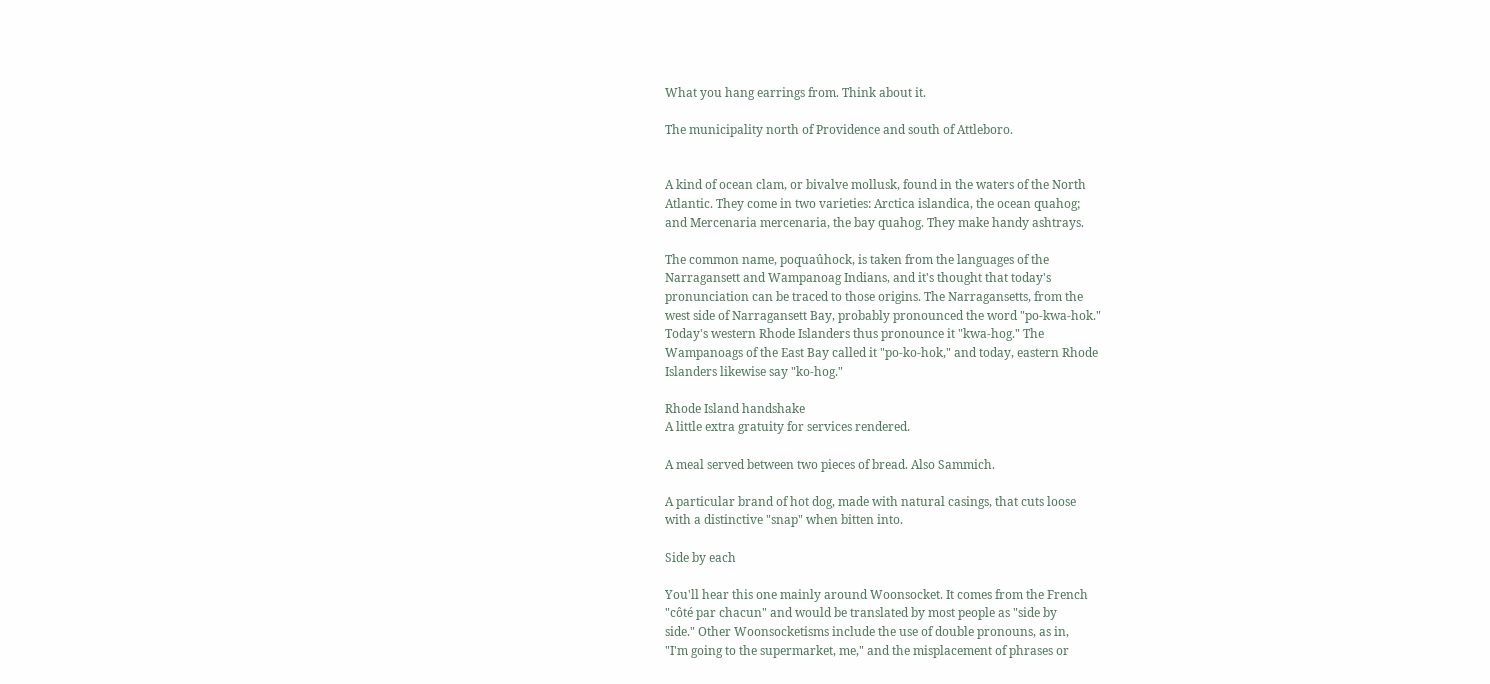What you hang earrings from. Think about it.

The municipality north of Providence and south of Attleboro.


A kind of ocean clam, or bivalve mollusk, found in the waters of the North
Atlantic. They come in two varieties: Arctica islandica, the ocean quahog;
and Mercenaria mercenaria, the bay quahog. They make handy ashtrays.

The common name, poquaûhock, is taken from the languages of the
Narragansett and Wampanoag Indians, and it's thought that today's
pronunciation can be traced to those origins. The Narragansetts, from the
west side of Narragansett Bay, probably pronounced the word "po-kwa-hok."
Today's western Rhode Islanders thus pronounce it "kwa-hog." The
Wampanoags of the East Bay called it "po-ko-hok," and today, eastern Rhode
Islanders likewise say "ko-hog."

Rhode Island handshake
A little extra gratuity for services rendered.

A meal served between two pieces of bread. Also Sammich.

A particular brand of hot dog, made with natural casings, that cuts loose
with a distinctive "snap" when bitten into.

Side by each

You'll hear this one mainly around Woonsocket. It comes from the French
"côté par chacun" and would be translated by most people as "side by
side." Other Woonsocketisms include the use of double pronouns, as in,
"I'm going to the supermarket, me," and the misplacement of phrases or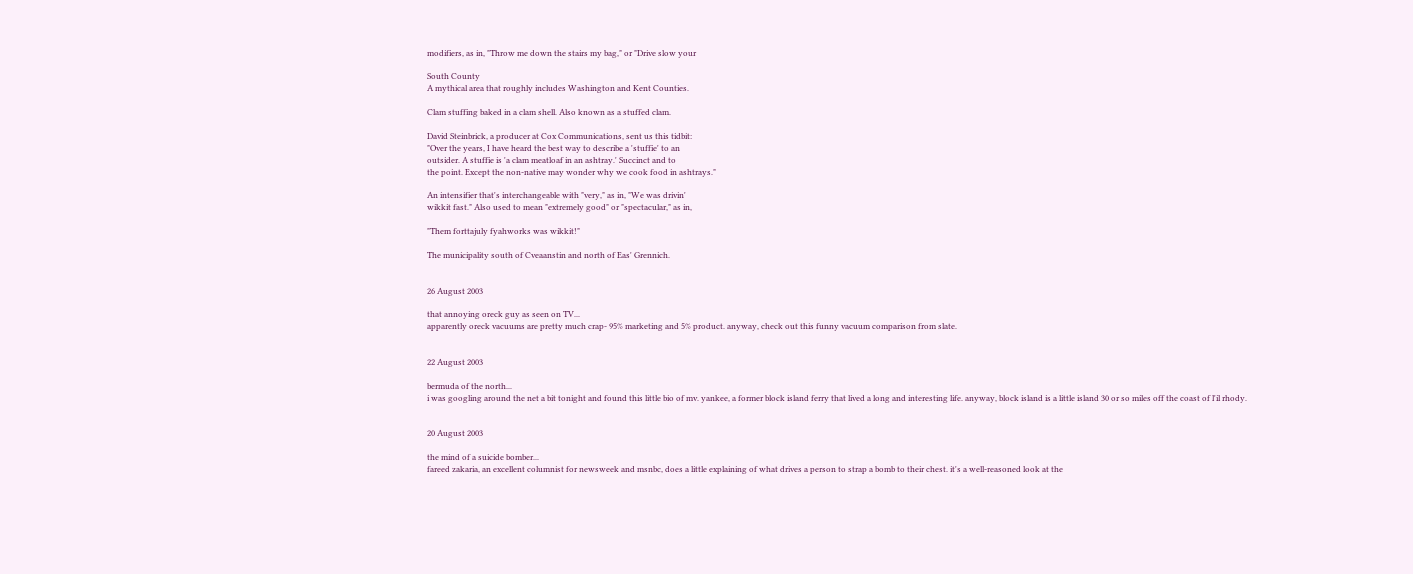modifiers, as in, "Throw me down the stairs my bag," or "Drive slow your

South County
A mythical area that roughly includes Washington and Kent Counties.

Clam stuffing baked in a clam shell. Also known as a stuffed clam.

David Steinbrick, a producer at Cox Communications, sent us this tidbit:
"Over the years, I have heard the best way to describe a 'stuffie' to an
outsider. A stuffie is 'a clam meatloaf in an ashtray.' Succinct and to
the point. Except the non-native may wonder why we cook food in ashtrays."

An intensifier that's interchangeable with "very," as in, "We was drivin'
wikkit fast." Also used to mean "extremely good" or "spectacular," as in,

"Them forttajuly fyahworks was wikkit!"

The municipality south of Cveaanstin and north of Eas' Grennich.


26 August 2003

that annoying oreck guy as seen on TV...
apparently oreck vacuums are pretty much crap- 95% marketing and 5% product. anyway, check out this funny vacuum comparison from slate.


22 August 2003

bermuda of the north...
i was googling around the net a bit tonight and found this little bio of mv. yankee, a former block island ferry that lived a long and interesting life. anyway, block island is a little island 30 or so miles off the coast of l'il rhody.


20 August 2003

the mind of a suicide bomber...
fareed zakaria, an excellent columnist for newsweek and msnbc, does a little explaining of what drives a person to strap a bomb to their chest. it's a well-reasoned look at the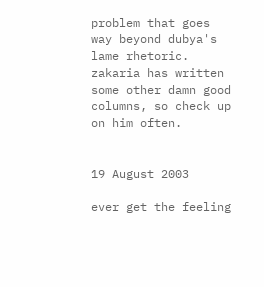problem that goes way beyond dubya's lame rhetoric. zakaria has written some other damn good columns, so check up on him often.


19 August 2003

ever get the feeling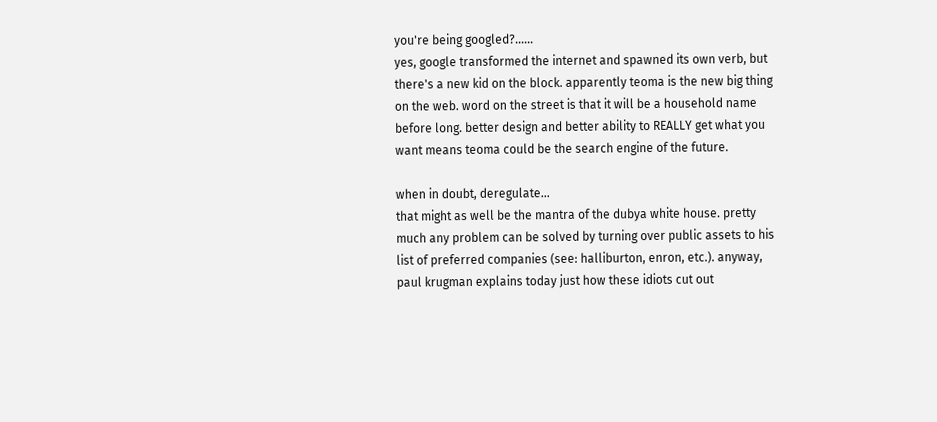you're being googled?......
yes, google transformed the internet and spawned its own verb, but there's a new kid on the block. apparently teoma is the new big thing on the web. word on the street is that it will be a household name before long. better design and better ability to REALLY get what you want means teoma could be the search engine of the future.

when in doubt, deregulate...
that might as well be the mantra of the dubya white house. pretty much any problem can be solved by turning over public assets to his list of preferred companies (see: halliburton, enron, etc.). anyway, paul krugman explains today just how these idiots cut out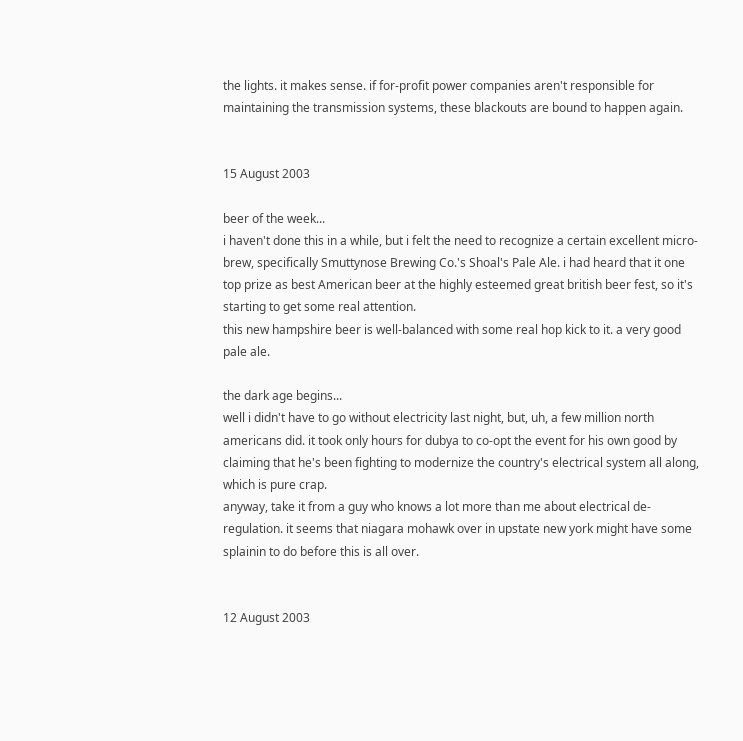the lights. it makes sense. if for-profit power companies aren't responsible for maintaining the transmission systems, these blackouts are bound to happen again.


15 August 2003

beer of the week...
i haven't done this in a while, but i felt the need to recognize a certain excellent micro-brew, specifically Smuttynose Brewing Co.'s Shoal's Pale Ale. i had heard that it one top prize as best American beer at the highly esteemed great british beer fest, so it's starting to get some real attention.
this new hampshire beer is well-balanced with some real hop kick to it. a very good pale ale.

the dark age begins...
well i didn't have to go without electricity last night, but, uh, a few million north americans did. it took only hours for dubya to co-opt the event for his own good by claiming that he's been fighting to modernize the country's electrical system all along, which is pure crap.
anyway, take it from a guy who knows a lot more than me about electrical de-regulation. it seems that niagara mohawk over in upstate new york might have some splainin to do before this is all over.


12 August 2003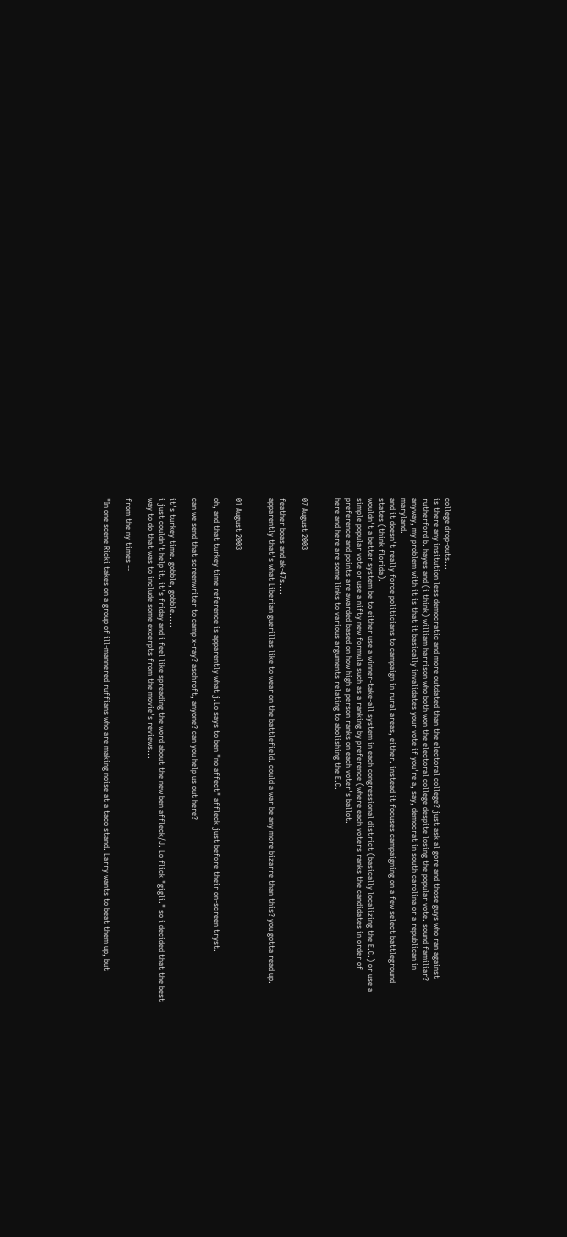college drop-outs...
is there any insitution less democratic and more outdated than the electoral college? just ask al gore and those guys who ran against rutherford b. hayes and (i think) william harrison who both won the electoral college despite losing the popular vote. sound familiar?
anyway, my problem with it is that it basically invalidates your vote if you're a, say, democrat in south carolina or a republican in maryland.
and it doesn't really force politicians to campaign in rural areas, either. instead it focuses campaigning on a few select battleground states (think florida).
wouldn't a better system be to either use a winner-take-all system in each congressional district (basically localizing the E.C.) or use a simple popular vote or use a nifty new formula such as a ranking by preference (where each voters ranks the candidates in order of preference and points are awarded based on how high a person ranks on each voter's ballot.
here and here are some links to various arguments relating to abolishing the E.C.


07 August 2003

feather boas and ak-47s....
apparently that's what Liberian guerillas like to wear on the battlefield. could a war be any more bizarre than this? you gotta read up.


01 August 2003

oh, and that turkey time reference is apparently what j.Lo says to ben "no affect" affleck just before their on-screen tryst.

can we send that screenwriter to camp x-ray? aschroft, anyone? can you help us out here?

it's turkey time. gobble, gobble.....
i just couldn't help it. it's friday and i feel like spreading the word about the new ben affleck/J. Lo flick "gigli." so i decided that the best way to do that was to include some excerpts from the movie's reviews...

from the ny times --

"In one scene Ricki takes on a group of ill-mannered ruffians who are making noise at a taco stand. Larry wants to beat them up, but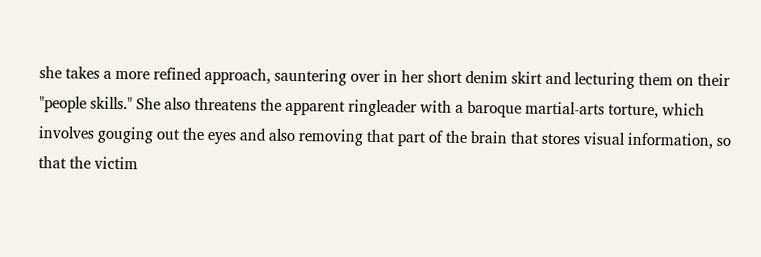she takes a more refined approach, sauntering over in her short denim skirt and lecturing them on their "people skills." She also threatens the apparent ringleader with a baroque martial-arts torture, which involves gouging out the eyes and also removing that part of the brain that stores visual information, so that the victim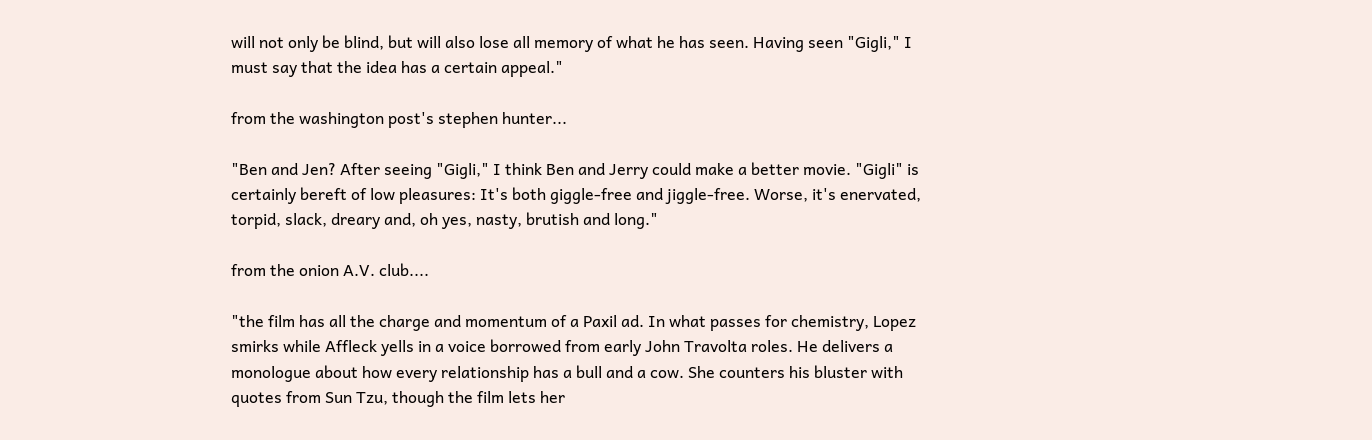will not only be blind, but will also lose all memory of what he has seen. Having seen "Gigli," I must say that the idea has a certain appeal."

from the washington post's stephen hunter...

"Ben and Jen? After seeing "Gigli," I think Ben and Jerry could make a better movie. "Gigli" is certainly bereft of low pleasures: It's both giggle-free and jiggle-free. Worse, it's enervated, torpid, slack, dreary and, oh yes, nasty, brutish and long."

from the onion A.V. club....

"the film has all the charge and momentum of a Paxil ad. In what passes for chemistry, Lopez smirks while Affleck yells in a voice borrowed from early John Travolta roles. He delivers a monologue about how every relationship has a bull and a cow. She counters his bluster with quotes from Sun Tzu, though the film lets her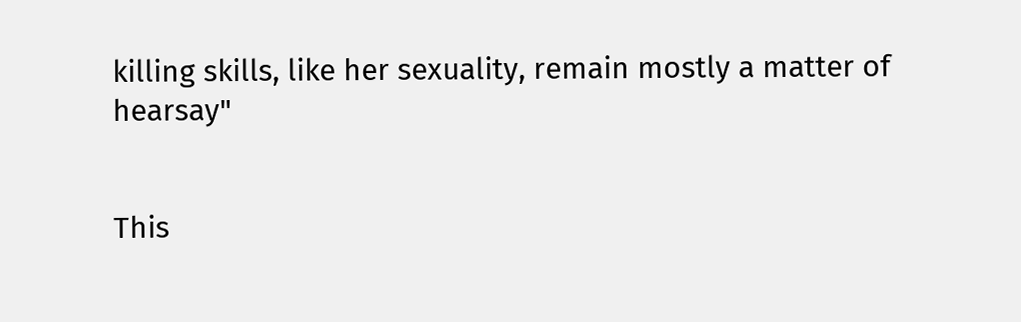killing skills, like her sexuality, remain mostly a matter of hearsay"


This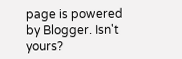page is powered by Blogger. Isn't yours?